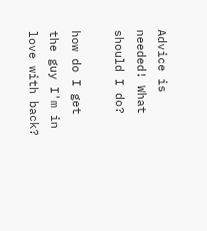Advice is needed! What should I do?

how do I get the guy I'm in love with back?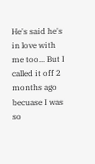He's said he's in love with me too... But I called it off 2 months ago becuase I was so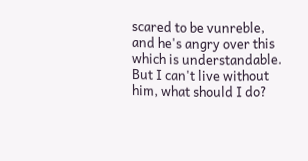scared to be vunreble, and he's angry over this which is understandable. But I can't live without him, what should I do?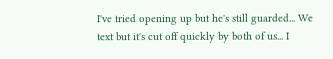I've tried opening up but he's still guarded... We text but it's cut off quickly by both of us... I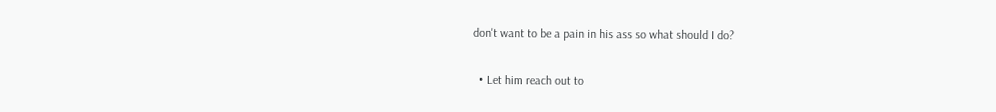don't want to be a pain in his ass so what should I do?

  • Let him reach out to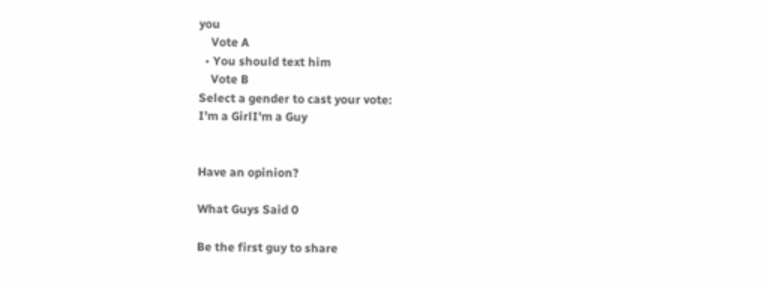you
    Vote A
  • You should text him
    Vote B
Select a gender to cast your vote:
I'm a GirlI'm a Guy


Have an opinion?

What Guys Said 0

Be the first guy to share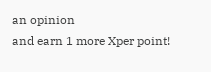an opinion
and earn 1 more Xper point!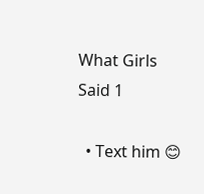What Girls Said 1

  • Text him 😊